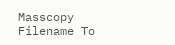Masscopy Filename To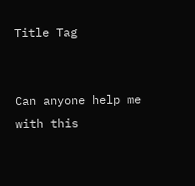Title Tag


Can anyone help me with this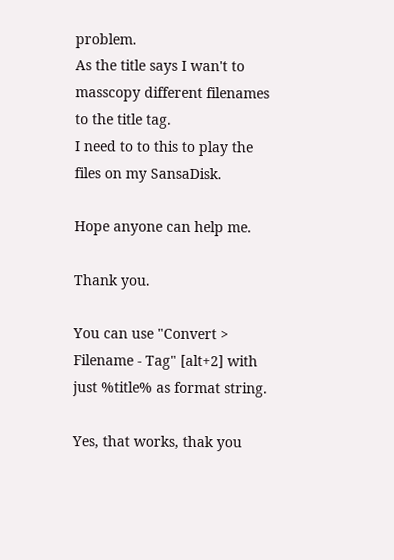problem.
As the title says I wan't to masscopy different filenames to the title tag.
I need to to this to play the files on my SansaDisk.

Hope anyone can help me.

Thank you.

You can use "Convert > Filename - Tag" [alt+2] with just %title% as format string.

Yes, that works, thak you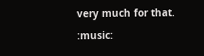very much for that. :music: